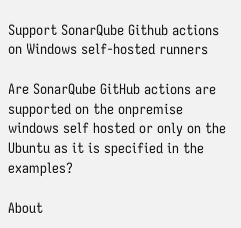Support SonarQube Github actions on Windows self-hosted runners

Are SonarQube GitHub actions are supported on the onpremise windows self hosted or only on the Ubuntu as it is specified in the examples?

About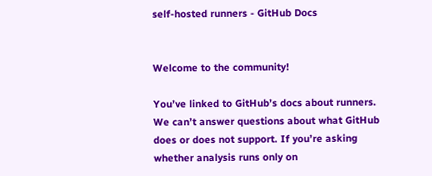self-hosted runners - GitHub Docs


Welcome to the community!

You’ve linked to GitHub’s docs about runners. We can’t answer questions about what GitHub does or does not support. If you’re asking whether analysis runs only on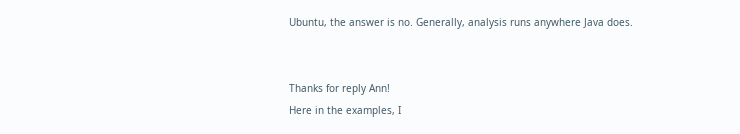Ubuntu, the answer is no. Generally, analysis runs anywhere Java does.


Thanks for reply Ann!
Here in the examples, I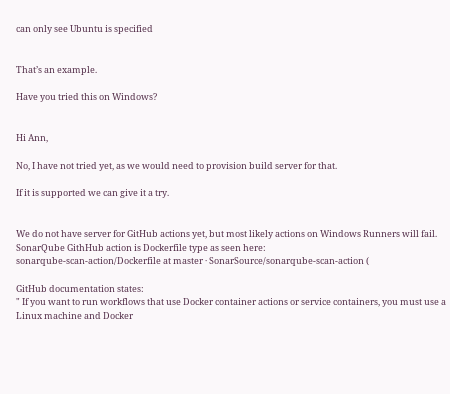can only see Ubuntu is specified


That’s an example.

Have you tried this on Windows?


Hi Ann,

No, I have not tried yet, as we would need to provision build server for that.

If it is supported we can give it a try.


We do not have server for GitHub actions yet, but most likely actions on Windows Runners will fail. SonarQube GithHub action is Dockerfile type as seen here:
sonarqube-scan-action/Dockerfile at master · SonarSource/sonarqube-scan-action (

GitHub documentation states:
" If you want to run workflows that use Docker container actions or service containers, you must use a Linux machine and Docker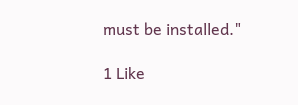must be installed."

1 Like